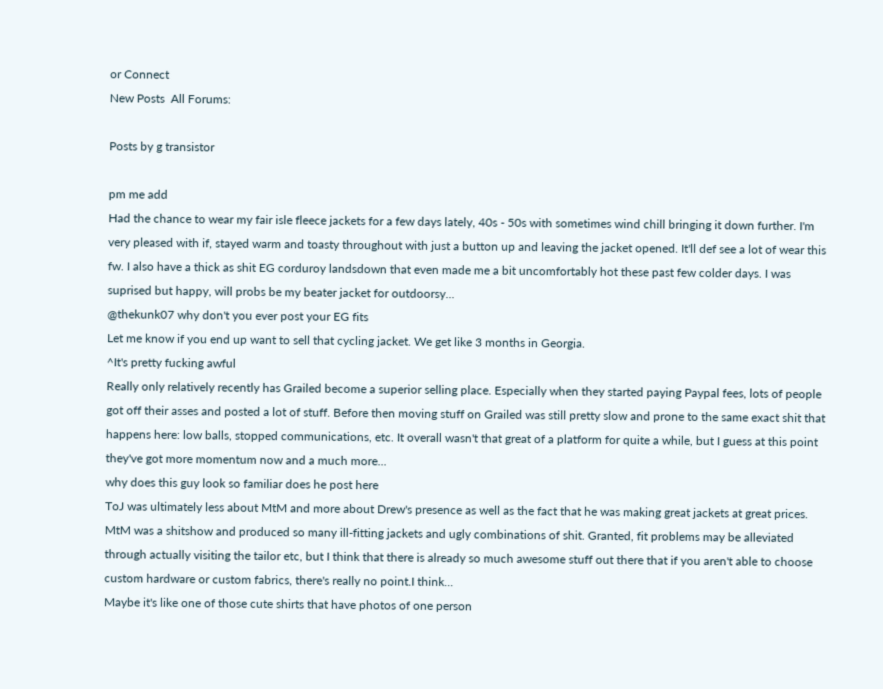or Connect
New Posts  All Forums:

Posts by g transistor

pm me add
Had the chance to wear my fair isle fleece jackets for a few days lately, 40s - 50s with sometimes wind chill bringing it down further. I'm very pleased with if, stayed warm and toasty throughout with just a button up and leaving the jacket opened. It'll def see a lot of wear this fw. I also have a thick as shit EG corduroy landsdown that even made me a bit uncomfortably hot these past few colder days. I was suprised but happy, will probs be my beater jacket for outdoorsy...
@thekunk07 why don't you ever post your EG fits
Let me know if you end up want to sell that cycling jacket. We get like 3 months in Georgia.
^It's pretty fucking awful
Really only relatively recently has Grailed become a superior selling place. Especially when they started paying Paypal fees, lots of people got off their asses and posted a lot of stuff. Before then moving stuff on Grailed was still pretty slow and prone to the same exact shit that happens here: low balls, stopped communications, etc. It overall wasn't that great of a platform for quite a while, but I guess at this point they've got more momentum now and a much more...
why does this guy look so familiar does he post here
ToJ was ultimately less about MtM and more about Drew's presence as well as the fact that he was making great jackets at great prices. MtM was a shitshow and produced so many ill-fitting jackets and ugly combinations of shit. Granted, fit problems may be alleviated through actually visiting the tailor etc, but I think that there is already so much awesome stuff out there that if you aren't able to choose custom hardware or custom fabrics, there's really no point.I think...
Maybe it's like one of those cute shirts that have photos of one person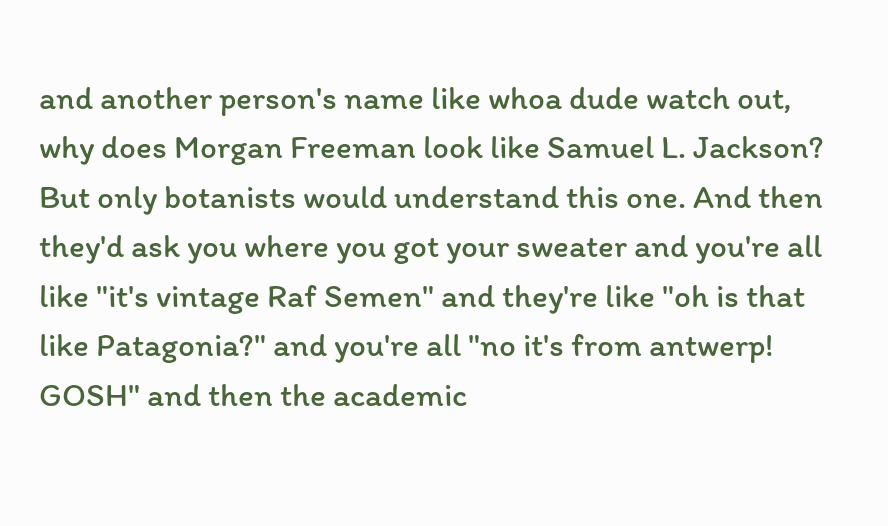and another person's name like whoa dude watch out, why does Morgan Freeman look like Samuel L. Jackson? But only botanists would understand this one. And then they'd ask you where you got your sweater and you're all like "it's vintage Raf Semen" and they're like "oh is that like Patagonia?" and you're all "no it's from antwerp! GOSH" and then the academic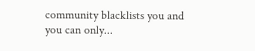community blacklists you and you can only...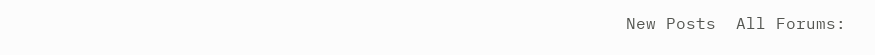New Posts  All Forums: